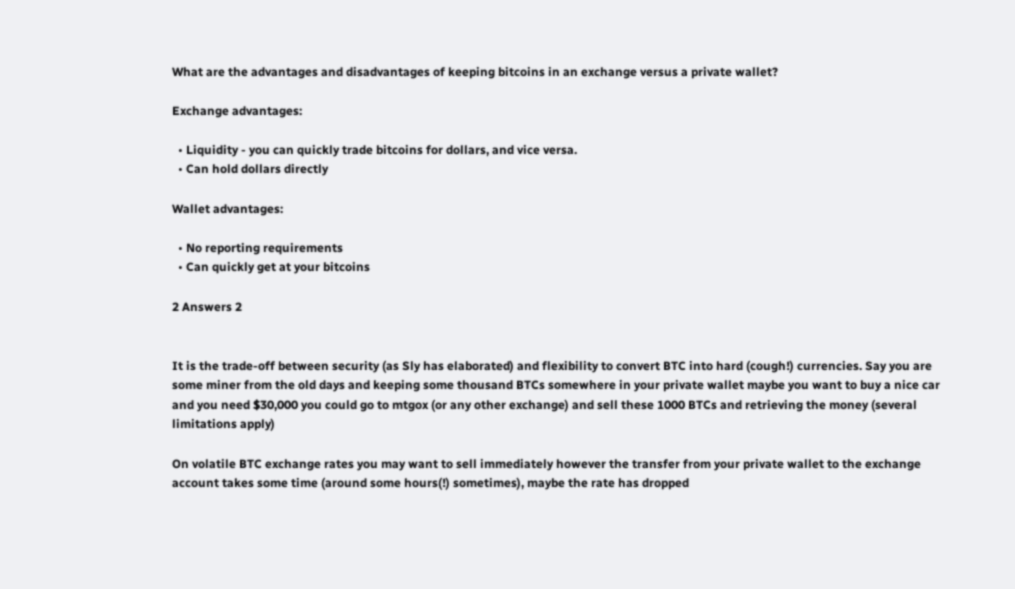What are the advantages and disadvantages of keeping bitcoins in an exchange versus a private wallet?

Exchange advantages:

  • Liquidity - you can quickly trade bitcoins for dollars, and vice versa.
  • Can hold dollars directly

Wallet advantages:

  • No reporting requirements
  • Can quickly get at your bitcoins

2 Answers 2


It is the trade-off between security (as Sly has elaborated) and flexibility to convert BTC into hard (cough!) currencies. Say you are some miner from the old days and keeping some thousand BTCs somewhere in your private wallet maybe you want to buy a nice car and you need $30,000 you could go to mtgox (or any other exchange) and sell these 1000 BTCs and retrieving the money (several limitations apply)

On volatile BTC exchange rates you may want to sell immediately however the transfer from your private wallet to the exchange account takes some time (around some hours(!) sometimes), maybe the rate has dropped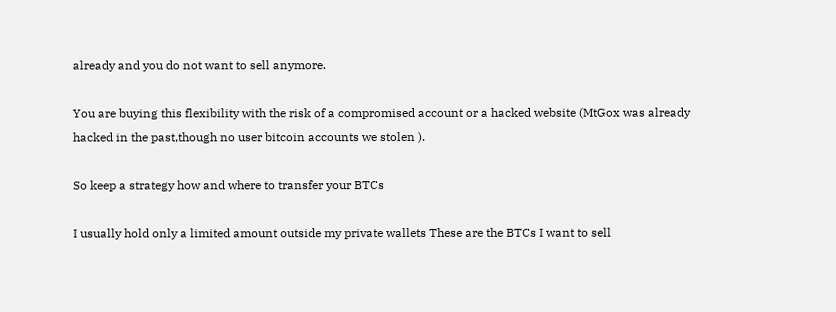already and you do not want to sell anymore.

You are buying this flexibility with the risk of a compromised account or a hacked website (MtGox was already hacked in the past,though no user bitcoin accounts we stolen ).

So keep a strategy how and where to transfer your BTCs

I usually hold only a limited amount outside my private wallets These are the BTCs I want to sell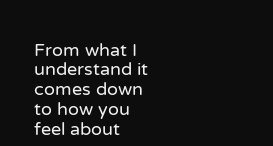From what I understand it comes down to how you feel about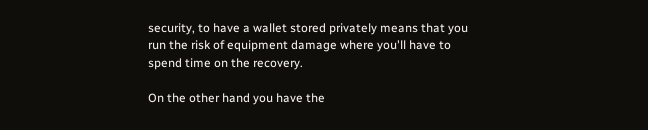security, to have a wallet stored privately means that you run the risk of equipment damage where you'll have to spend time on the recovery.

On the other hand you have the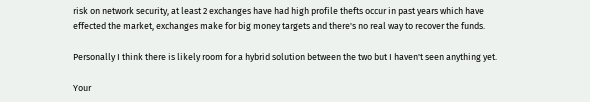risk on network security, at least 2 exchanges have had high profile thefts occur in past years which have effected the market, exchanges make for big money targets and there's no real way to recover the funds.

Personally I think there is likely room for a hybrid solution between the two but I haven't seen anything yet.

Your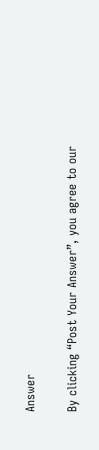Answer

By clicking “Post Your Answer”, you agree to our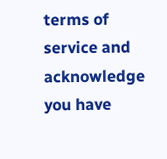terms of service and acknowledge you have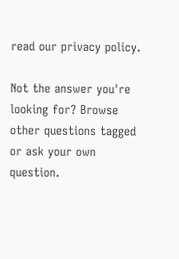read our privacy policy.

Not the answer you're looking for? Browse other questions tagged or ask your own question.